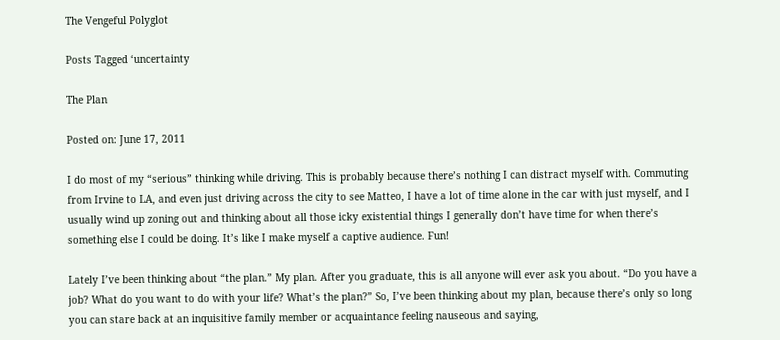The Vengeful Polyglot

Posts Tagged ‘uncertainty

The Plan

Posted on: June 17, 2011

I do most of my “serious” thinking while driving. This is probably because there’s nothing I can distract myself with. Commuting from Irvine to LA, and even just driving across the city to see Matteo, I have a lot of time alone in the car with just myself, and I usually wind up zoning out and thinking about all those icky existential things I generally don’t have time for when there’s something else I could be doing. It’s like I make myself a captive audience. Fun!

Lately I’ve been thinking about “the plan.” My plan. After you graduate, this is all anyone will ever ask you about. “Do you have a job? What do you want to do with your life? What’s the plan?” So, I’ve been thinking about my plan, because there’s only so long you can stare back at an inquisitive family member or acquaintance feeling nauseous and saying,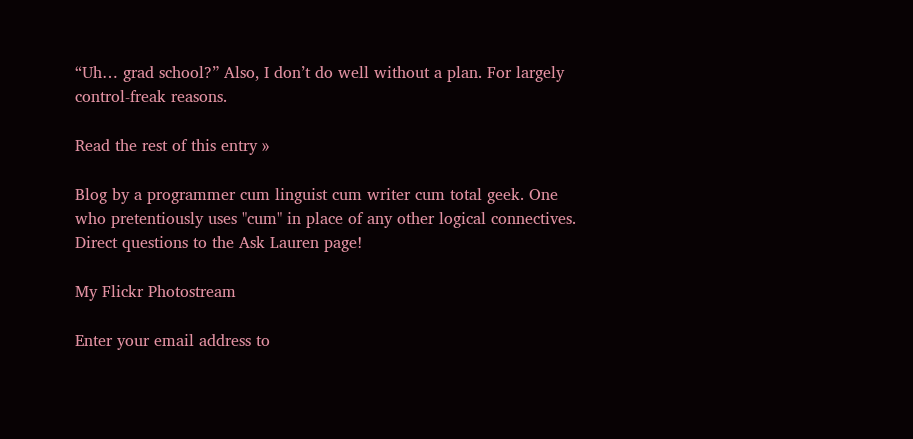“Uh… grad school?” Also, I don’t do well without a plan. For largely control-freak reasons.

Read the rest of this entry »

Blog by a programmer cum linguist cum writer cum total geek. One who pretentiously uses "cum" in place of any other logical connectives. Direct questions to the Ask Lauren page!

My Flickr Photostream

Enter your email address to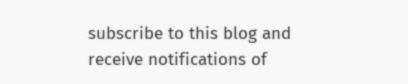subscribe to this blog and receive notifications of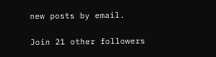new posts by email.

Join 21 other followers